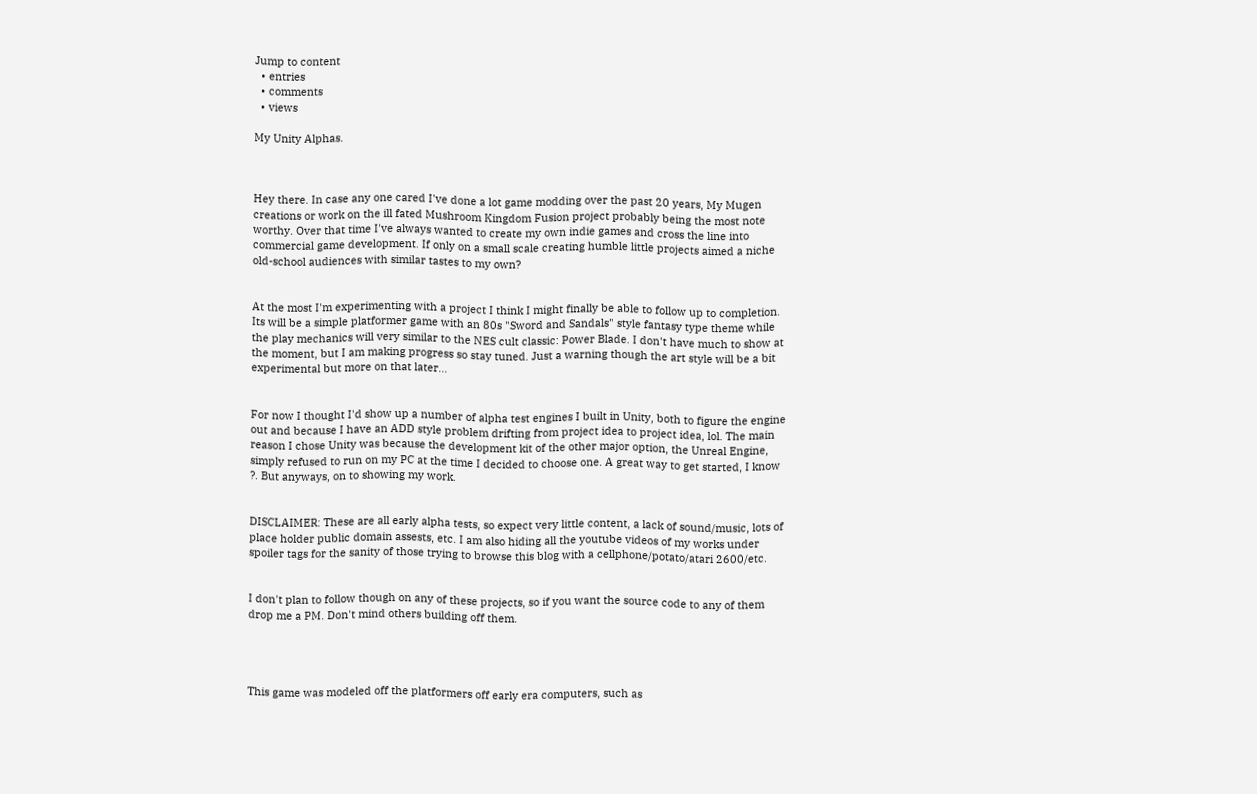Jump to content
  • entries
  • comments
  • views

My Unity Alphas.



Hey there. In case any one cared I've done a lot game modding over the past 20 years, My Mugen creations or work on the ill fated Mushroom Kingdom Fusion project probably being the most note worthy. Over that time I've always wanted to create my own indie games and cross the line into commercial game development. If only on a small scale creating humble little projects aimed a niche old-school audiences with similar tastes to my own?


At the most I'm experimenting with a project I think I might finally be able to follow up to completion. Its will be a simple platformer game with an 80s "Sword and Sandals" style fantasy type theme while the play mechanics will very similar to the NES cult classic: Power Blade. I don't have much to show at the moment, but I am making progress so stay tuned. Just a warning though the art style will be a bit experimental but more on that later...


For now I thought I'd show up a number of alpha test engines I built in Unity, both to figure the engine out and because I have an ADD style problem drifting from project idea to project idea, lol. The main reason I chose Unity was because the development kit of the other major option, the Unreal Engine, simply refused to run on my PC at the time I decided to choose one. A great way to get started, I know ?. But anyways, on to showing my work.


DISCLAIMER: These are all early alpha tests, so expect very little content, a lack of sound/music, lots of place holder public domain assests, etc. I am also hiding all the youtube videos of my works under spoiler tags for the sanity of those trying to browse this blog with a cellphone/potato/atari 2600/etc.


I don't plan to follow though on any of these projects, so if you want the source code to any of them drop me a PM. Don't mind others building off them.




This game was modeled off the platformers off early era computers, such as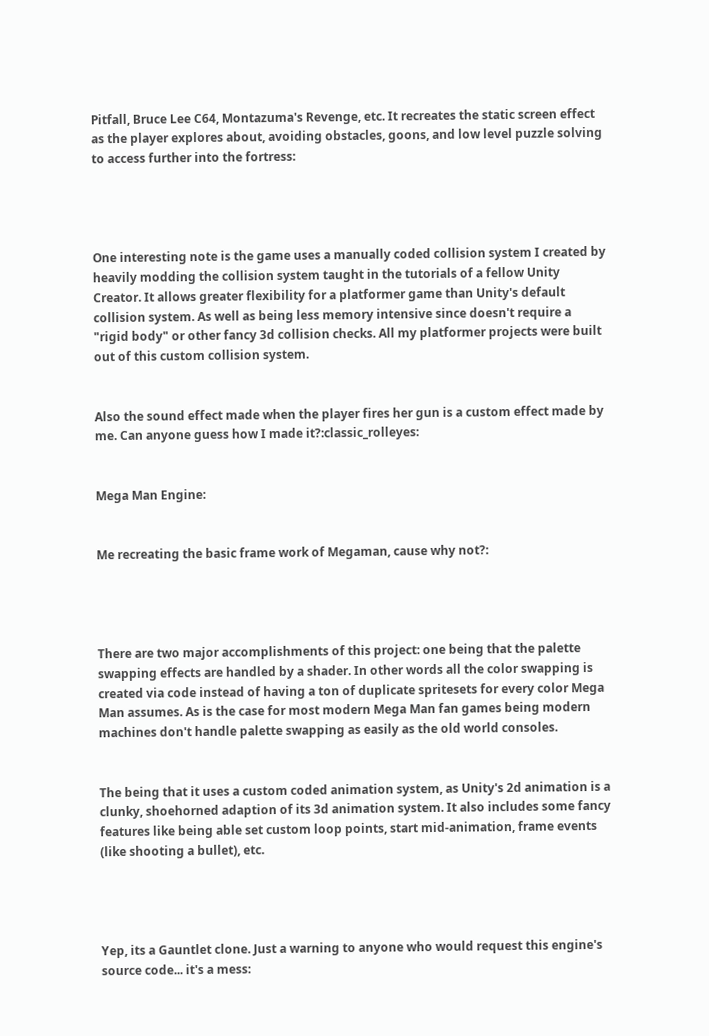Pitfall, Bruce Lee C64, Montazuma's Revenge, etc. It recreates the static screen effect as the player explores about, avoiding obstacles, goons, and low level puzzle solving to access further into the fortress:




One interesting note is the game uses a manually coded collision system I created by heavily modding the collision system taught in the tutorials of a fellow Unity Creator. It allows greater flexibility for a platformer game than Unity's default collision system. As well as being less memory intensive since doesn't require a "rigid body" or other fancy 3d collision checks. All my platformer projects were built out of this custom collision system.


Also the sound effect made when the player fires her gun is a custom effect made by me. Can anyone guess how I made it?:classic_rolleyes:


Mega Man Engine:


Me recreating the basic frame work of Megaman, cause why not?:




There are two major accomplishments of this project: one being that the palette swapping effects are handled by a shader. In other words all the color swapping is created via code instead of having a ton of duplicate spritesets for every color Mega Man assumes. As is the case for most modern Mega Man fan games being modern machines don't handle palette swapping as easily as the old world consoles.


The being that it uses a custom coded animation system, as Unity's 2d animation is a clunky, shoehorned adaption of its 3d animation system. It also includes some fancy features like being able set custom loop points, start mid-animation, frame events (like shooting a bullet), etc.




Yep, its a Gauntlet clone. Just a warning to anyone who would request this engine's source code... it's a mess: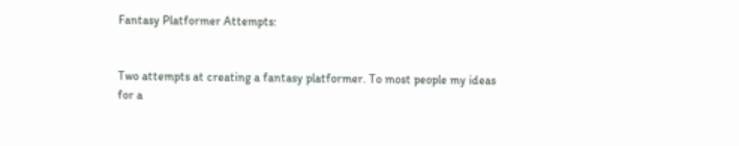Fantasy Platformer Attempts:


Two attempts at creating a fantasy platformer. To most people my ideas for a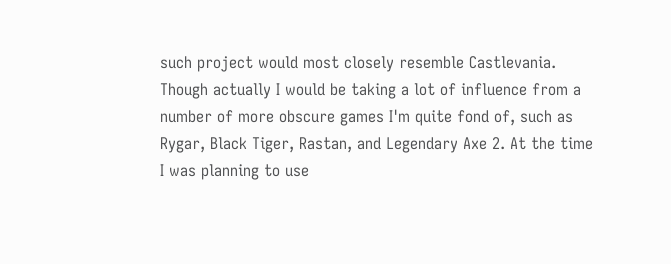such project would most closely resemble Castlevania. Though actually I would be taking a lot of influence from a number of more obscure games I'm quite fond of, such as Rygar, Black Tiger, Rastan, and Legendary Axe 2. At the time I was planning to use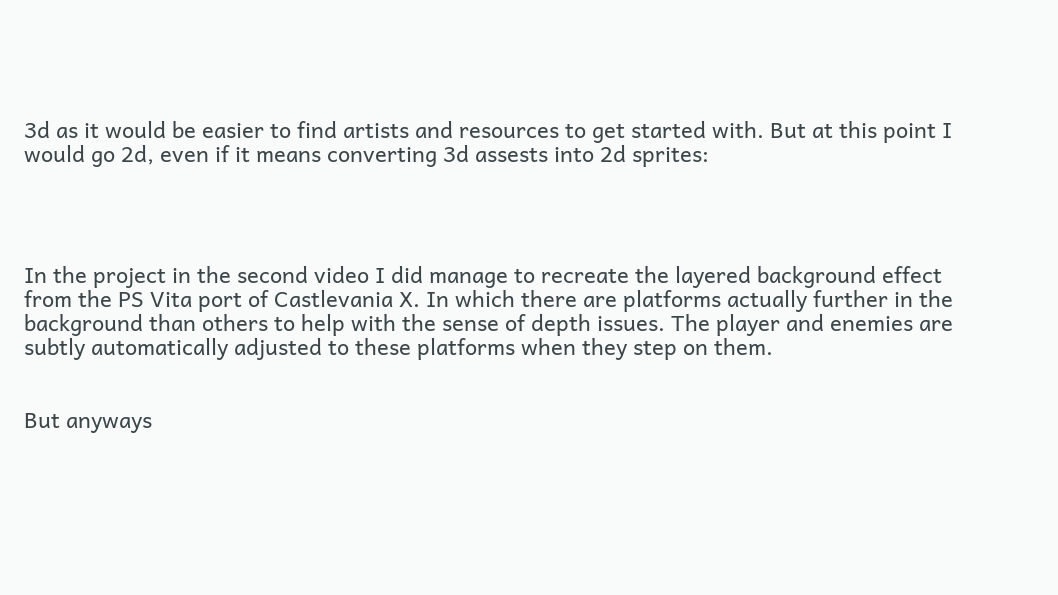3d as it would be easier to find artists and resources to get started with. But at this point I would go 2d, even if it means converting 3d assests into 2d sprites:




In the project in the second video I did manage to recreate the layered background effect from the PS Vita port of Castlevania X. In which there are platforms actually further in the background than others to help with the sense of depth issues. The player and enemies are subtly automatically adjusted to these platforms when they step on them.


But anyways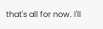that's all for now. I'll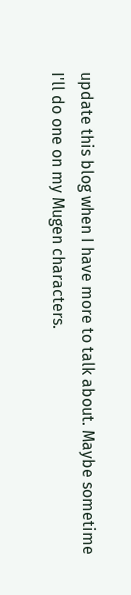update this blog when I have more to talk about. Maybe sometime I'll do one on my Mugen characters.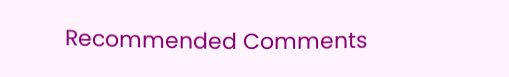Recommended Comments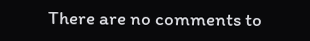There are no comments to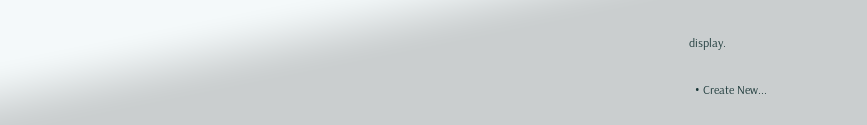display.

  • Create New...